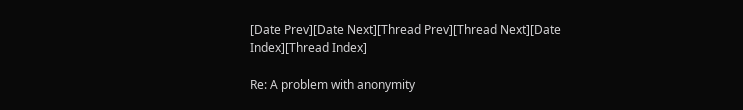[Date Prev][Date Next][Thread Prev][Thread Next][Date Index][Thread Index]

Re: A problem with anonymity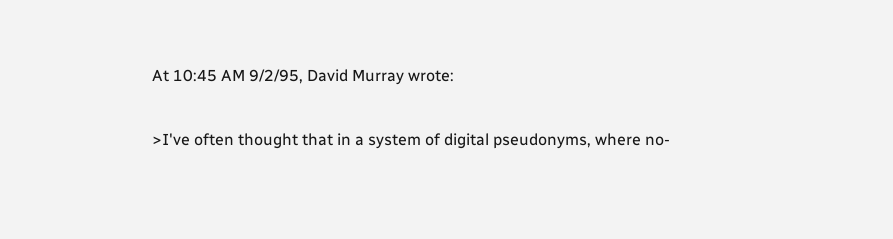At 10:45 AM 9/2/95, David Murray wrote:

>I've often thought that in a system of digital pseudonyms, where no-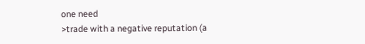one need
>trade with a negative reputation (a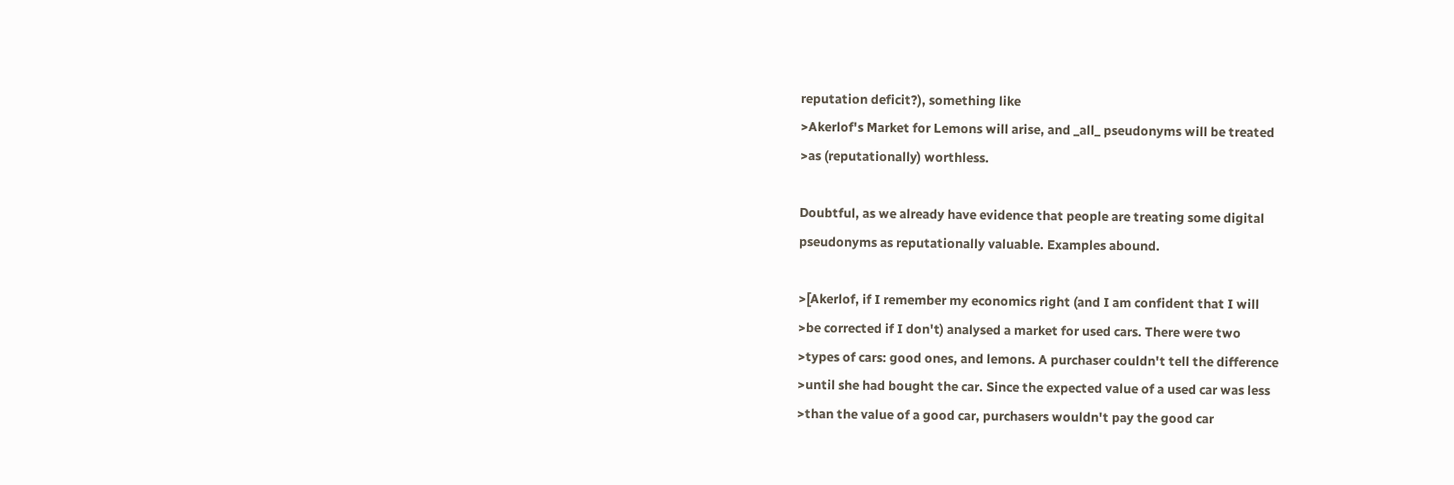reputation deficit?), something like
>Akerlof's Market for Lemons will arise, and _all_ pseudonyms will be treated
>as (reputationally) worthless.

Doubtful, as we already have evidence that people are treating some digital
pseudonyms as reputationally valuable. Examples abound.

>[Akerlof, if I remember my economics right (and I am confident that I will
>be corrected if I don't) analysed a market for used cars. There were two
>types of cars: good ones, and lemons. A purchaser couldn't tell the difference
>until she had bought the car. Since the expected value of a used car was less
>than the value of a good car, purchasers wouldn't pay the good car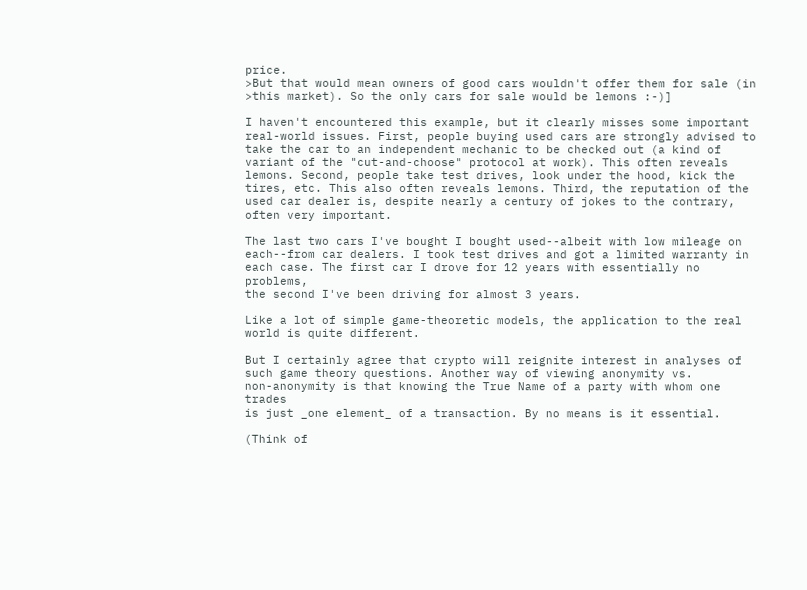price.
>But that would mean owners of good cars wouldn't offer them for sale (in
>this market). So the only cars for sale would be lemons :-)]

I haven't encountered this example, but it clearly misses some important
real-world issues. First, people buying used cars are strongly advised to
take the car to an independent mechanic to be checked out (a kind of
variant of the "cut-and-choose" protocol at work). This often reveals
lemons. Second, people take test drives, look under the hood, kick the
tires, etc. This also often reveals lemons. Third, the reputation of the
used car dealer is, despite nearly a century of jokes to the contrary,
often very important.

The last two cars I've bought I bought used--albeit with low mileage on
each--from car dealers. I took test drives and got a limited warranty in
each case. The first car I drove for 12 years with essentially no problems,
the second I've been driving for almost 3 years.

Like a lot of simple game-theoretic models, the application to the real
world is quite different.

But I certainly agree that crypto will reignite interest in analyses of
such game theory questions. Another way of viewing anonymity vs.
non-anonymity is that knowing the True Name of a party with whom one trades
is just _one element_ of a transaction. By no means is it essential.

(Think of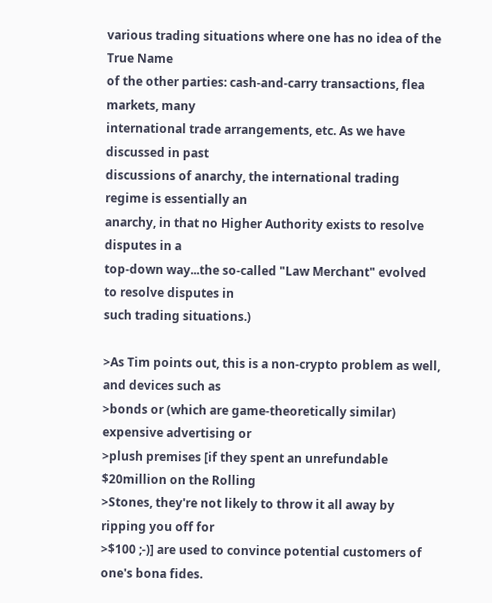various trading situations where one has no idea of the True Name
of the other parties: cash-and-carry transactions, flea markets, many
international trade arrangements, etc. As we have discussed in past
discussions of anarchy, the international trading regime is essentially an
anarchy, in that no Higher Authority exists to resolve disputes in a
top-down way...the so-called "Law Merchant" evolved to resolve disputes in
such trading situations.)

>As Tim points out, this is a non-crypto problem as well, and devices such as
>bonds or (which are game-theoretically similar) expensive advertising or
>plush premises [if they spent an unrefundable $20million on the Rolling
>Stones, they're not likely to throw it all away by ripping you off for
>$100 ;-)] are used to convince potential customers of one's bona fides.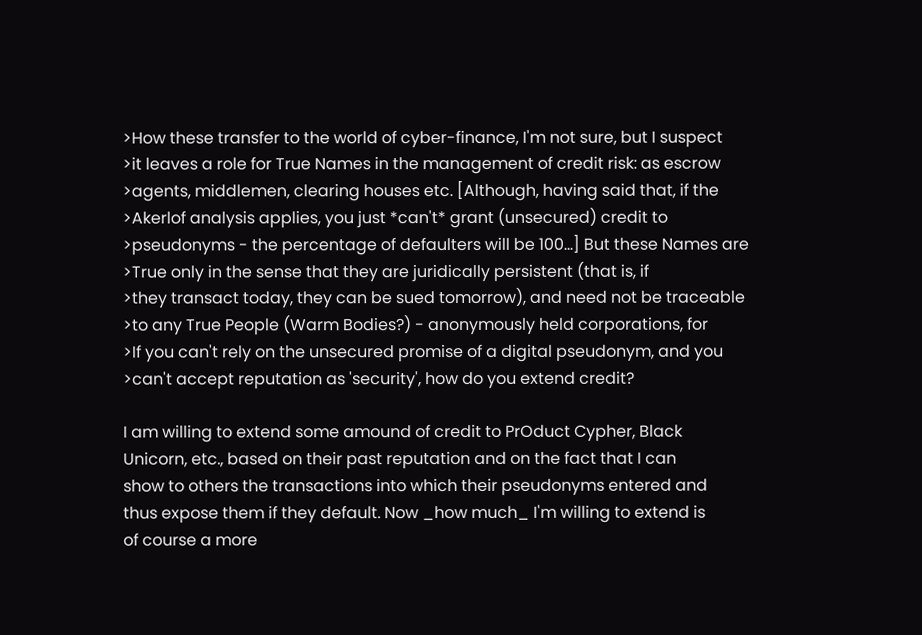>How these transfer to the world of cyber-finance, I'm not sure, but I suspect
>it leaves a role for True Names in the management of credit risk: as escrow
>agents, middlemen, clearing houses etc. [Although, having said that, if the
>Akerlof analysis applies, you just *can't* grant (unsecured) credit to
>pseudonyms - the percentage of defaulters will be 100...] But these Names are
>True only in the sense that they are juridically persistent (that is, if
>they transact today, they can be sued tomorrow), and need not be traceable
>to any True People (Warm Bodies?) - anonymously held corporations, for
>If you can't rely on the unsecured promise of a digital pseudonym, and you
>can't accept reputation as 'security', how do you extend credit?

I am willing to extend some amound of credit to PrOduct Cypher, Black
Unicorn, etc., based on their past reputation and on the fact that I can
show to others the transactions into which their pseudonyms entered and
thus expose them if they default. Now _how much_ I'm willing to extend is
of course a more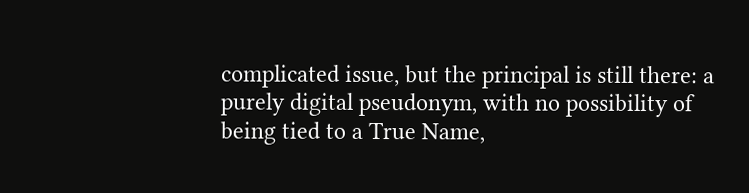complicated issue, but the principal is still there: a
purely digital pseudonym, with no possibility of being tied to a True Name,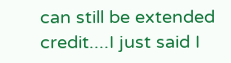can still be extended credit....I just said I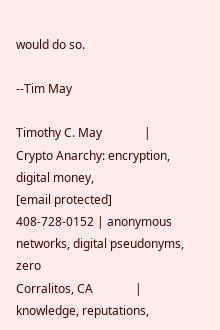would do so.

--Tim May

Timothy C. May              | Crypto Anarchy: encryption, digital money,
[email protected]  408-728-0152 | anonymous networks, digital pseudonyms, zero
Corralitos, CA              | knowledge, reputations,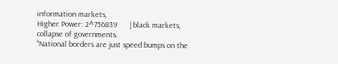information markets,
Higher Power: 2^756839      | black markets, collapse of governments.
"National borders are just speed bumps on the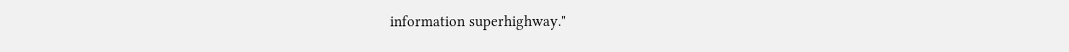information superhighway."